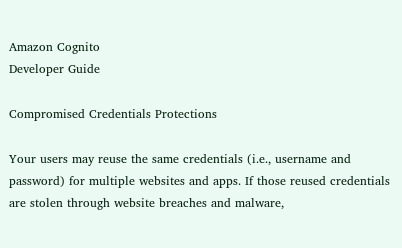Amazon Cognito
Developer Guide

Compromised Credentials Protections

Your users may reuse the same credentials (i.e., username and password) for multiple websites and apps. If those reused credentials are stolen through website breaches and malware,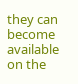they can become available on the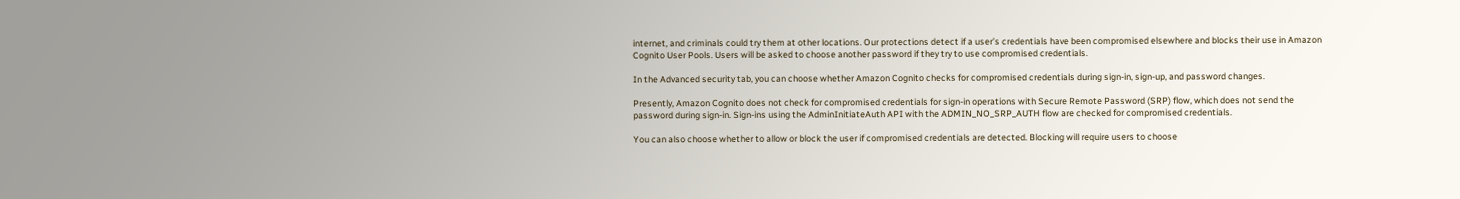internet, and criminals could try them at other locations. Our protections detect if a user’s credentials have been compromised elsewhere and blocks their use in Amazon Cognito User Pools. Users will be asked to choose another password if they try to use compromised credentials.

In the Advanced security tab, you can choose whether Amazon Cognito checks for compromised credentials during sign-in, sign-up, and password changes.

Presently, Amazon Cognito does not check for compromised credentials for sign-in operations with Secure Remote Password (SRP) flow, which does not send the password during sign-in. Sign-ins using the AdminInitiateAuth API with the ADMIN_NO_SRP_AUTH flow are checked for compromised credentials.

You can also choose whether to allow or block the user if compromised credentials are detected. Blocking will require users to choose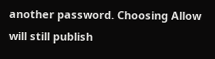another password. Choosing Allow will still publish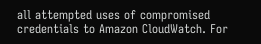all attempted uses of compromised credentials to Amazon CloudWatch. For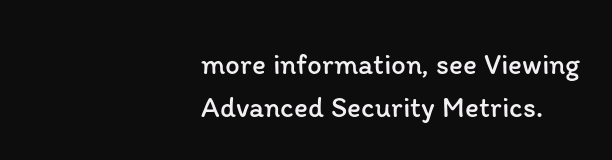more information, see Viewing Advanced Security Metrics.